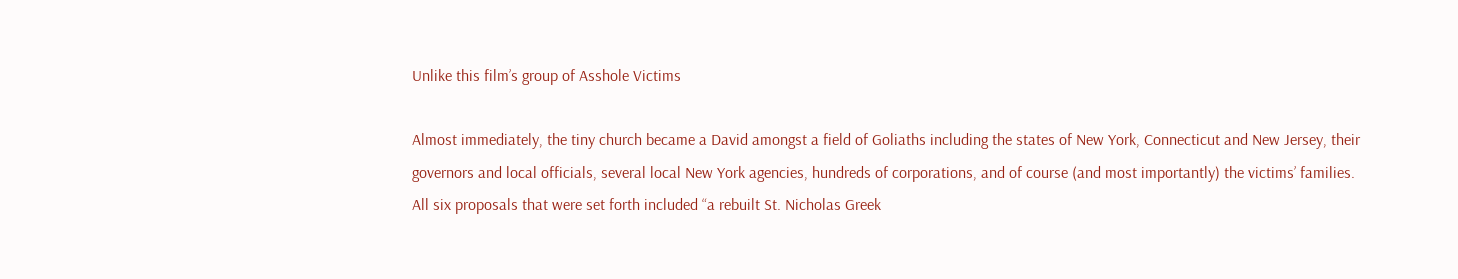Unlike this film’s group of Asshole Victims

Almost immediately, the tiny church became a David amongst a field of Goliaths including the states of New York, Connecticut and New Jersey, their governors and local officials, several local New York agencies, hundreds of corporations, and of course (and most importantly) the victims’ families. All six proposals that were set forth included “a rebuilt St. Nicholas Greek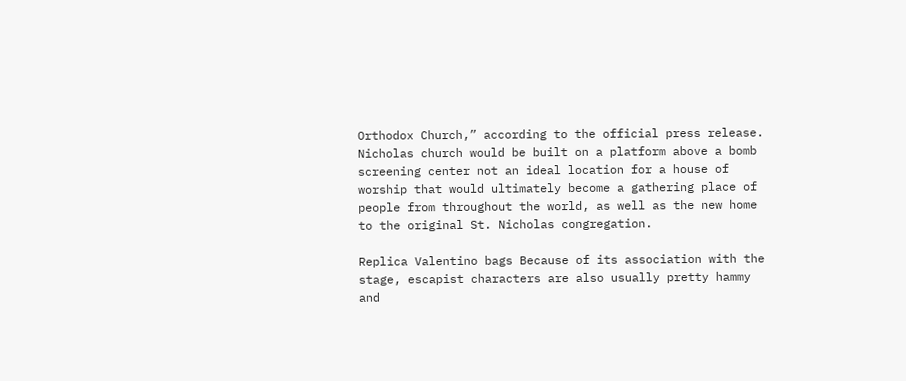Orthodox Church,” according to the official press release. Nicholas church would be built on a platform above a bomb screening center not an ideal location for a house of worship that would ultimately become a gathering place of people from throughout the world, as well as the new home to the original St. Nicholas congregation.

Replica Valentino bags Because of its association with the stage, escapist characters are also usually pretty hammy and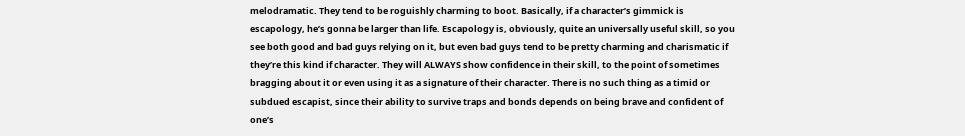melodramatic. They tend to be roguishly charming to boot. Basically, if a character’s gimmick is escapology, he’s gonna be larger than life. Escapology is, obviously, quite an universally useful skill, so you see both good and bad guys relying on it, but even bad guys tend to be pretty charming and charismatic if they’re this kind if character. They will ALWAYS show confidence in their skill, to the point of sometimes bragging about it or even using it as a signature of their character. There is no such thing as a timid or subdued escapist, since their ability to survive traps and bonds depends on being brave and confident of one’s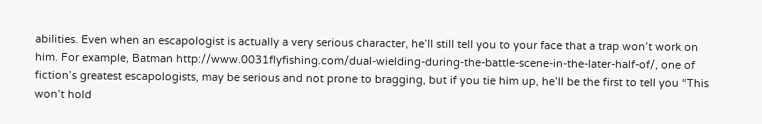abilities. Even when an escapologist is actually a very serious character, he’ll still tell you to your face that a trap won’t work on him. For example, Batman http://www.0031flyfishing.com/dual-wielding-during-the-battle-scene-in-the-later-half-of/, one of fiction’s greatest escapologists, may be serious and not prone to bragging, but if you tie him up, he’ll be the first to tell you “This won’t hold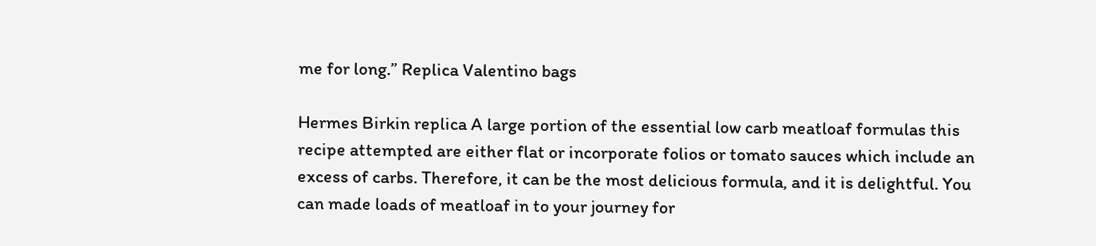me for long.” Replica Valentino bags

Hermes Birkin replica A large portion of the essential low carb meatloaf formulas this recipe attempted are either flat or incorporate folios or tomato sauces which include an excess of carbs. Therefore, it can be the most delicious formula, and it is delightful. You can made loads of meatloaf in to your journey for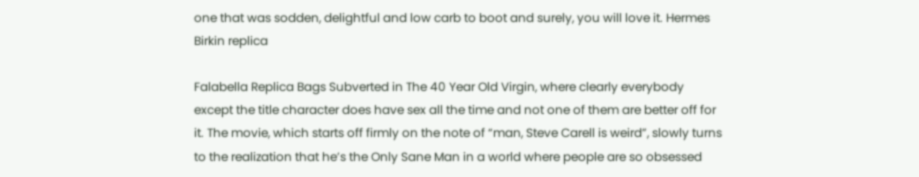one that was sodden, delightful and low carb to boot and surely, you will love it. Hermes Birkin replica

Falabella Replica Bags Subverted in The 40 Year Old Virgin, where clearly everybody except the title character does have sex all the time and not one of them are better off for it. The movie, which starts off firmly on the note of “man, Steve Carell is weird”, slowly turns to the realization that he’s the Only Sane Man in a world where people are so obsessed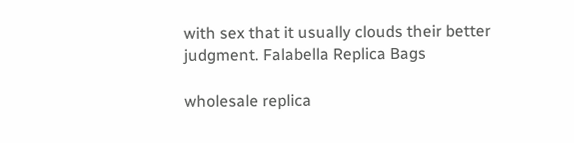with sex that it usually clouds their better judgment. Falabella Replica Bags

wholesale replica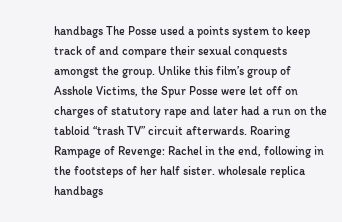handbags The Posse used a points system to keep track of and compare their sexual conquests amongst the group. Unlike this film’s group of Asshole Victims, the Spur Posse were let off on charges of statutory rape and later had a run on the tabloid “trash TV” circuit afterwards. Roaring Rampage of Revenge: Rachel in the end, following in the footsteps of her half sister. wholesale replica handbags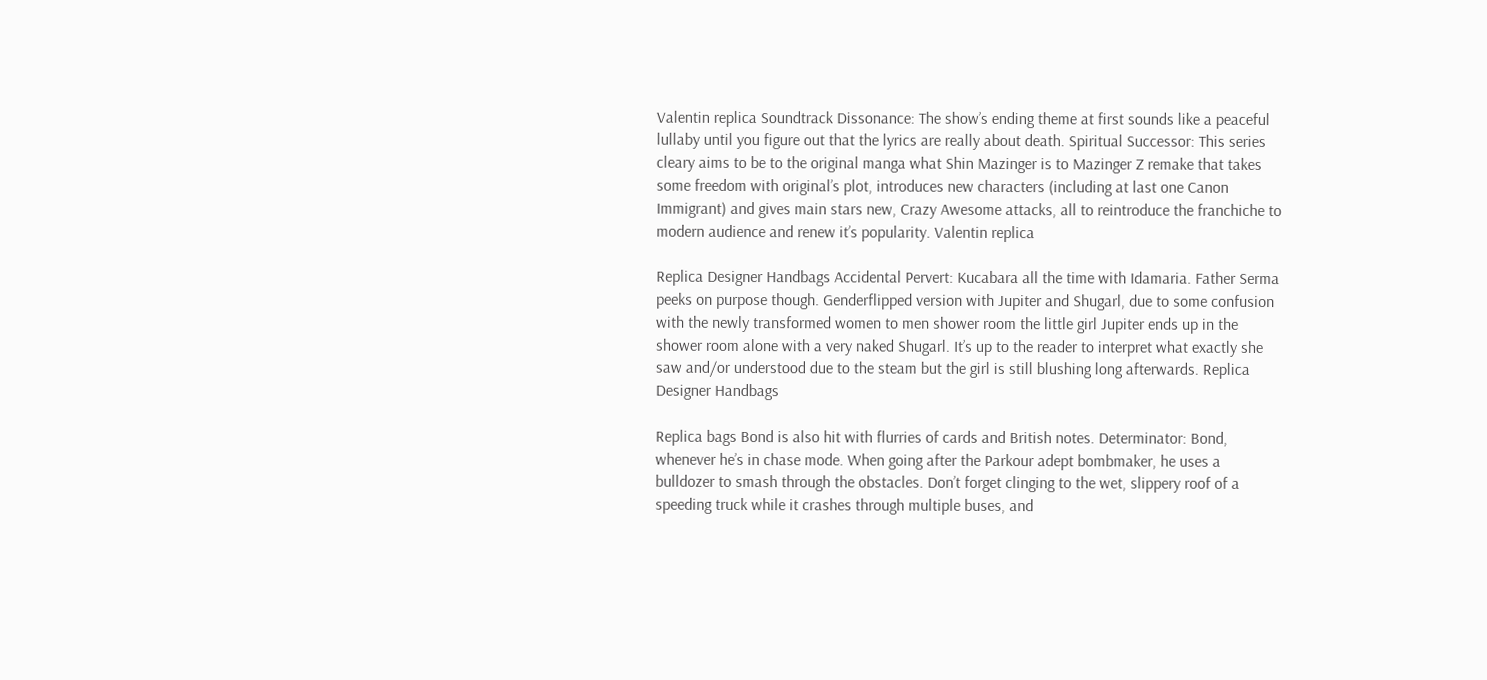Valentin replica Soundtrack Dissonance: The show’s ending theme at first sounds like a peaceful lullaby until you figure out that the lyrics are really about death. Spiritual Successor: This series cleary aims to be to the original manga what Shin Mazinger is to Mazinger Z remake that takes some freedom with original’s plot, introduces new characters (including at last one Canon Immigrant) and gives main stars new, Crazy Awesome attacks, all to reintroduce the franchiche to modern audience and renew it’s popularity. Valentin replica

Replica Designer Handbags Accidental Pervert: Kucabara all the time with Idamaria. Father Serma peeks on purpose though. Genderflipped version with Jupiter and Shugarl, due to some confusion with the newly transformed women to men shower room the little girl Jupiter ends up in the shower room alone with a very naked Shugarl. It’s up to the reader to interpret what exactly she saw and/or understood due to the steam but the girl is still blushing long afterwards. Replica Designer Handbags

Replica bags Bond is also hit with flurries of cards and British notes. Determinator: Bond, whenever he’s in chase mode. When going after the Parkour adept bombmaker, he uses a bulldozer to smash through the obstacles. Don’t forget clinging to the wet, slippery roof of a speeding truck while it crashes through multiple buses, and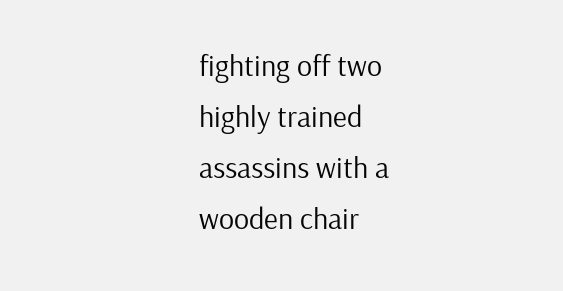fighting off two highly trained assassins with a wooden chair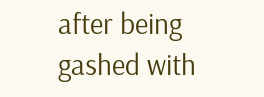after being gashed with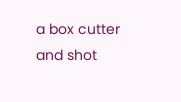a box cutter and shot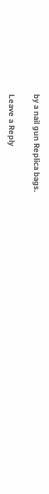by a nail gun Replica bags.

Leave a Reply